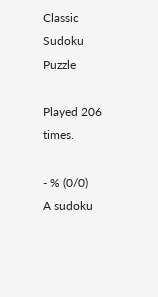Classic Sudoku Puzzle

Played 206 times.

- % (0/0)
A sudoku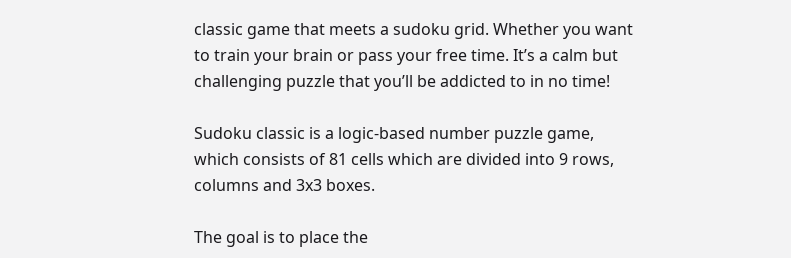classic game that meets a sudoku grid. Whether you want to train your brain or pass your free time. It’s a calm but challenging puzzle that you’ll be addicted to in no time!

Sudoku classic is a logic-based number puzzle game, which consists of 81 cells which are divided into 9 rows, columns and 3x3 boxes.

The goal is to place the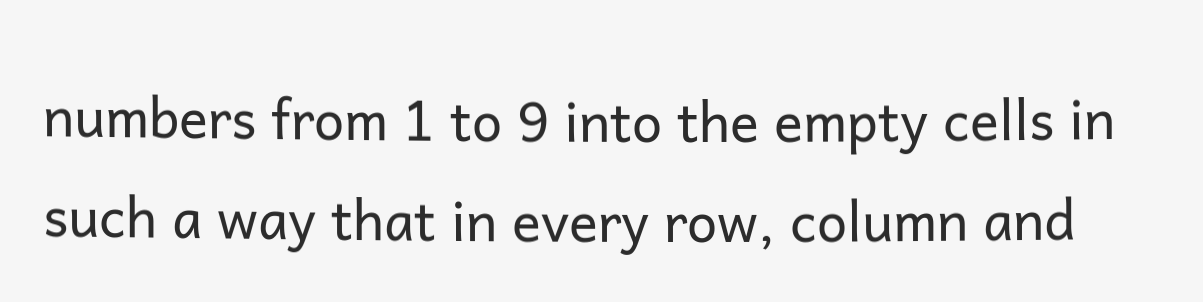numbers from 1 to 9 into the empty cells in such a way that in every row, column and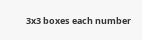3x3 boxes each number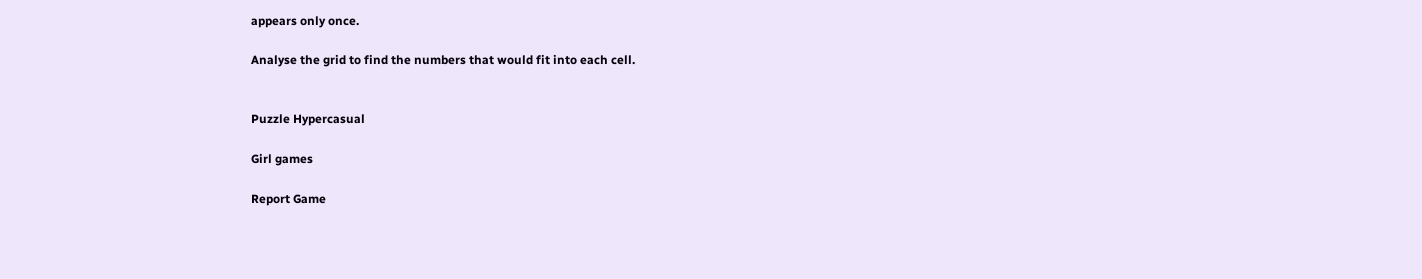appears only once.

Analyse the grid to find the numbers that would fit into each cell.


Puzzle Hypercasual

Girl games

Report Game